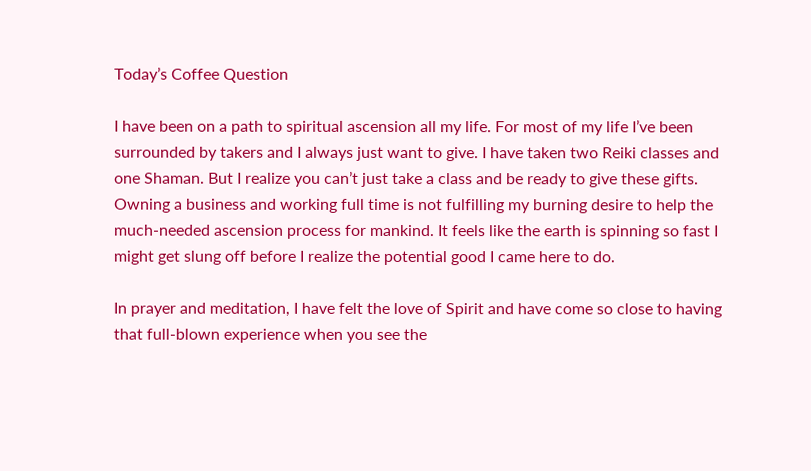Today’s Coffee Question

I have been on a path to spiritual ascension all my life. For most of my life I’ve been surrounded by takers and I always just want to give. I have taken two Reiki classes and one Shaman. But I realize you can’t just take a class and be ready to give these gifts. Owning a business and working full time is not fulfilling my burning desire to help the much-needed ascension process for mankind. It feels like the earth is spinning so fast I might get slung off before I realize the potential good I came here to do.

In prayer and meditation, I have felt the love of Spirit and have come so close to having that full-blown experience when you see the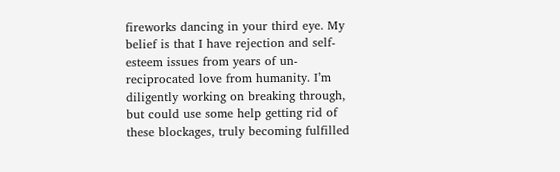fireworks dancing in your third eye. My belief is that I have rejection and self-esteem issues from years of un-reciprocated love from humanity. I’m diligently working on breaking through, but could use some help getting rid of these blockages, truly becoming fulfilled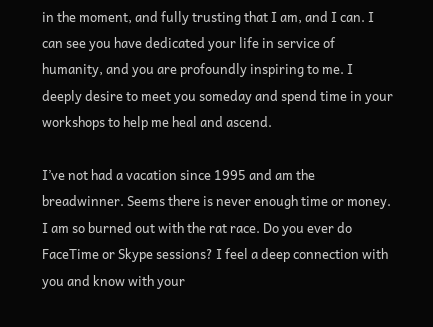in the moment, and fully trusting that I am, and I can. I can see you have dedicated your life in service of humanity, and you are profoundly inspiring to me. I deeply desire to meet you someday and spend time in your workshops to help me heal and ascend.

I’ve not had a vacation since 1995 and am the breadwinner. Seems there is never enough time or money. I am so burned out with the rat race. Do you ever do FaceTime or Skype sessions? I feel a deep connection with you and know with your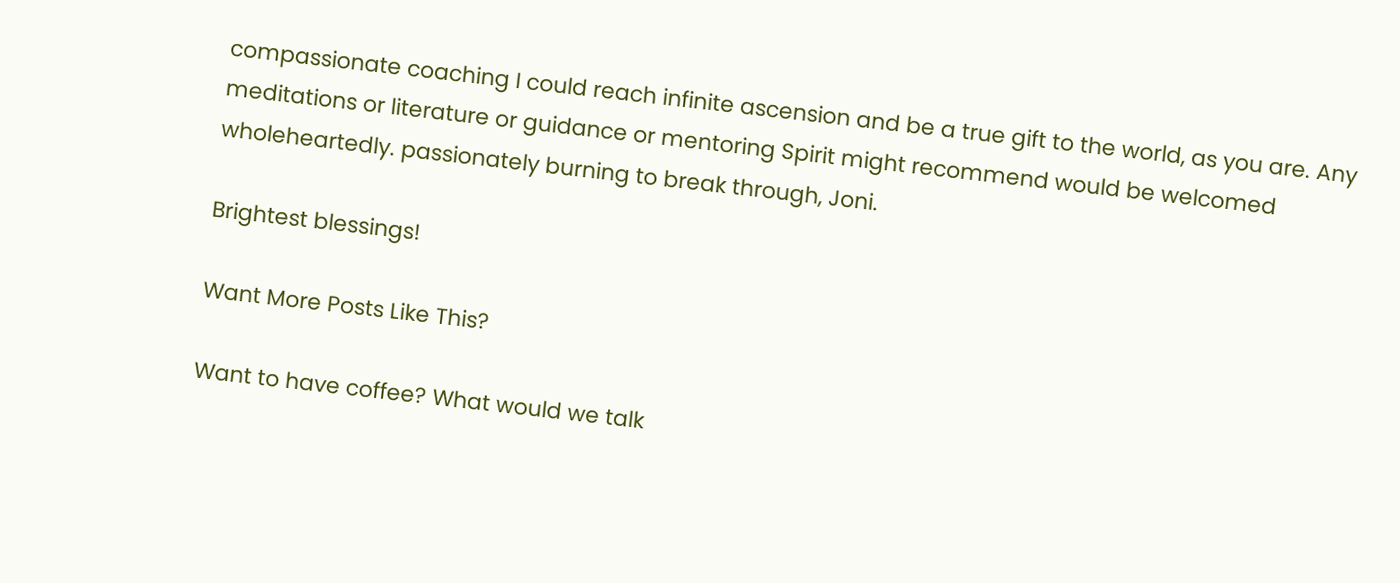compassionate coaching I could reach infinite ascension and be a true gift to the world, as you are. Any meditations or literature or guidance or mentoring Spirit might recommend would be welcomed wholeheartedly. passionately burning to break through, Joni.

Brightest blessings!

Want More Posts Like This?

Want to have coffee? What would we talk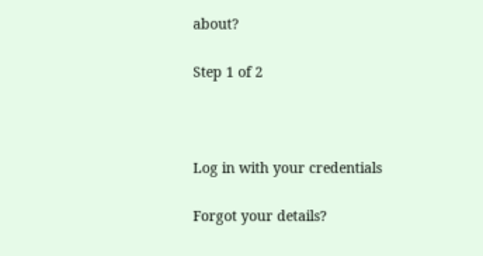about?

Step 1 of 2



Log in with your credentials

Forgot your details?